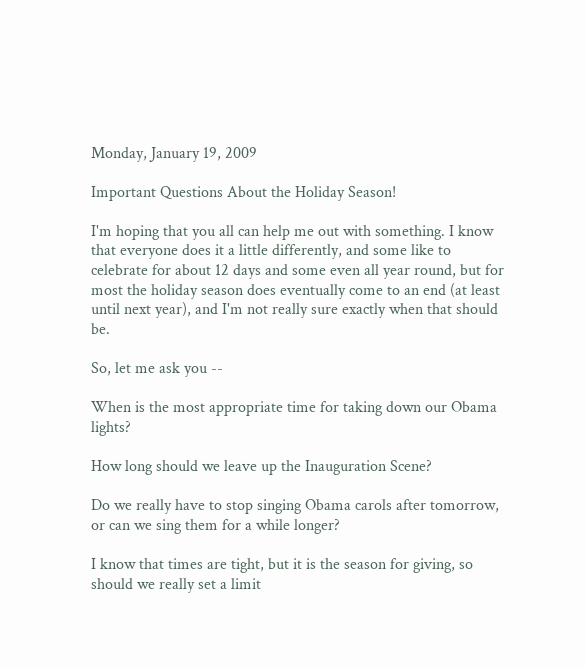Monday, January 19, 2009

Important Questions About the Holiday Season!

I'm hoping that you all can help me out with something. I know that everyone does it a little differently, and some like to celebrate for about 12 days and some even all year round, but for most the holiday season does eventually come to an end (at least until next year), and I'm not really sure exactly when that should be.

So, let me ask you --

When is the most appropriate time for taking down our Obama lights?

How long should we leave up the Inauguration Scene?

Do we really have to stop singing Obama carols after tomorrow, or can we sing them for a while longer?

I know that times are tight, but it is the season for giving, so should we really set a limit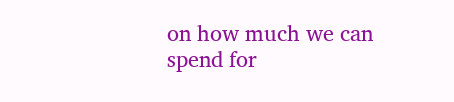on how much we can spend for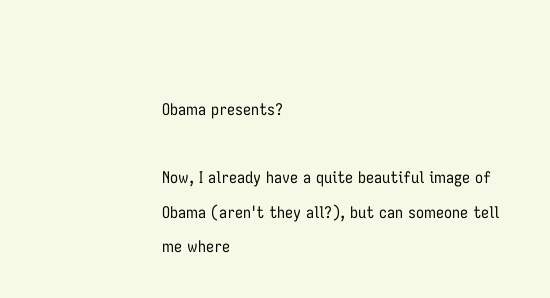Obama presents?

Now, I already have a quite beautiful image of Obama (aren't they all?), but can someone tell me where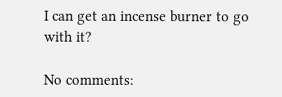I can get an incense burner to go with it?

No comments: